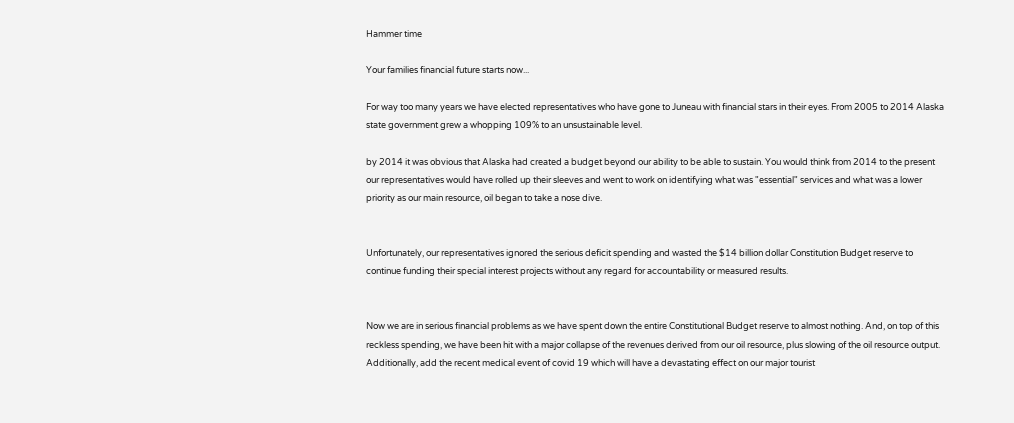Hammer time

Your families financial future starts now...

For way too many years we have elected representatives who have gone to Juneau with financial stars in their eyes. From 2005 to 2014 Alaska state government grew a whopping 109% to an unsustainable level.

by 2014 it was obvious that Alaska had created a budget beyond our ability to be able to sustain. You would think from 2014 to the present our representatives would have rolled up their sleeves and went to work on identifying what was "essential" services and what was a lower priority as our main resource, oil began to take a nose dive.


Unfortunately, our representatives ignored the serious deficit spending and wasted the $14 billion dollar Constitution Budget reserve to continue funding their special interest projects without any regard for accountability or measured results.


Now we are in serious financial problems as we have spent down the entire Constitutional Budget reserve to almost nothing. And, on top of this reckless spending, we have been hit with a major collapse of the revenues derived from our oil resource, plus slowing of the oil resource output. Additionally, add the recent medical event of covid 19 which will have a devastating effect on our major tourist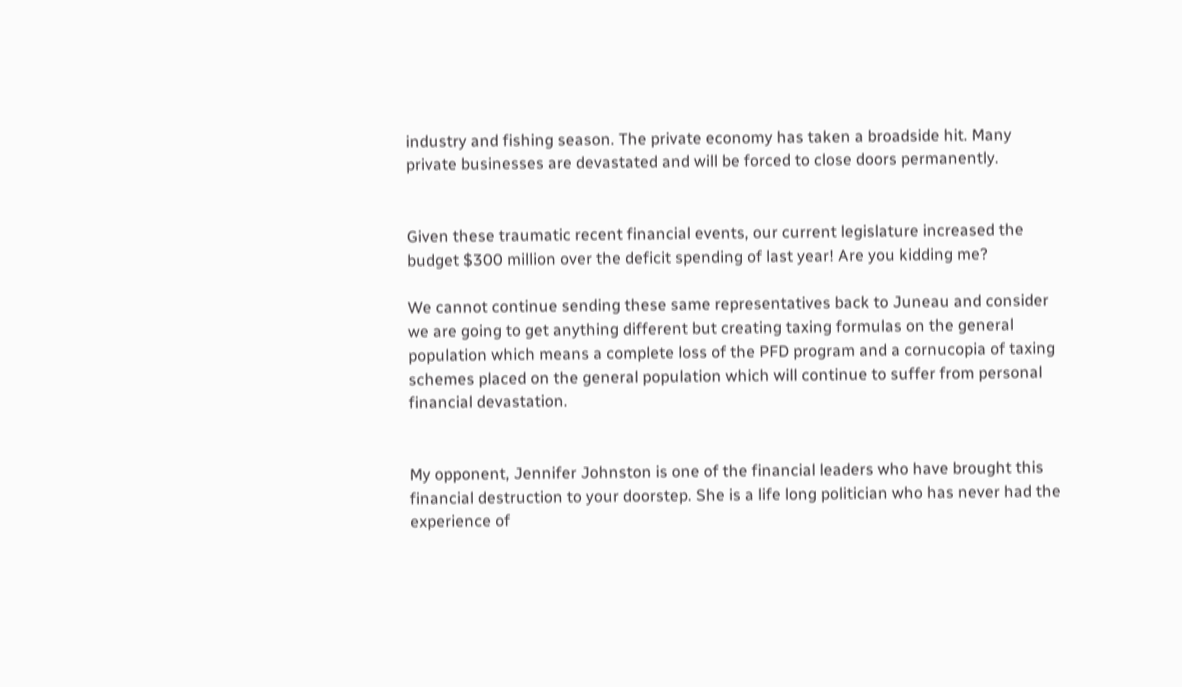industry and fishing season. The private economy has taken a broadside hit. Many private businesses are devastated and will be forced to close doors permanently.


Given these traumatic recent financial events, our current legislature increased the budget $300 million over the deficit spending of last year! Are you kidding me?

We cannot continue sending these same representatives back to Juneau and consider we are going to get anything different but creating taxing formulas on the general population which means a complete loss of the PFD program and a cornucopia of taxing schemes placed on the general population which will continue to suffer from personal financial devastation.


My opponent, Jennifer Johnston is one of the financial leaders who have brought this financial destruction to your doorstep. She is a life long politician who has never had the experience of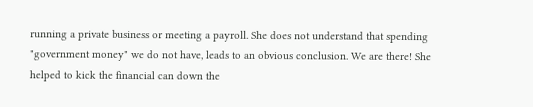running a private business or meeting a payroll. She does not understand that spending "government money" we do not have, leads to an obvious conclusion. We are there! She helped to kick the financial can down the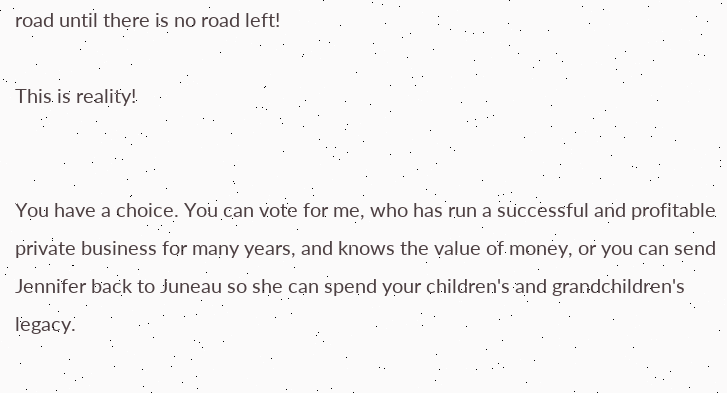road until there is no road left!

This is reality!


You have a choice. You can vote for me, who has run a successful and profitable private business for many years, and knows the value of money, or you can send Jennifer back to Juneau so she can spend your children's and grandchildren's legacy.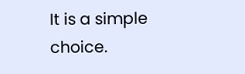It is a simple choice.